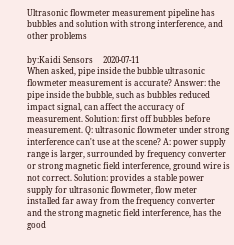Ultrasonic flowmeter measurement pipeline has bubbles and solution with strong interference, and other problems

by:Kaidi Sensors     2020-07-11
When asked, pipe inside the bubble ultrasonic flowmeter measurement is accurate? Answer: the pipe inside the bubble, such as bubbles reduced impact signal, can affect the accuracy of measurement. Solution: first off bubbles before measurement. Q: ultrasonic flowmeter under strong interference can't use at the scene? A: power supply range is larger, surrounded by frequency converter or strong magnetic field interference, ground wire is not correct. Solution: provides a stable power supply for ultrasonic flowmeter, flow meter installed far away from the frequency converter and the strong magnetic field interference, has the good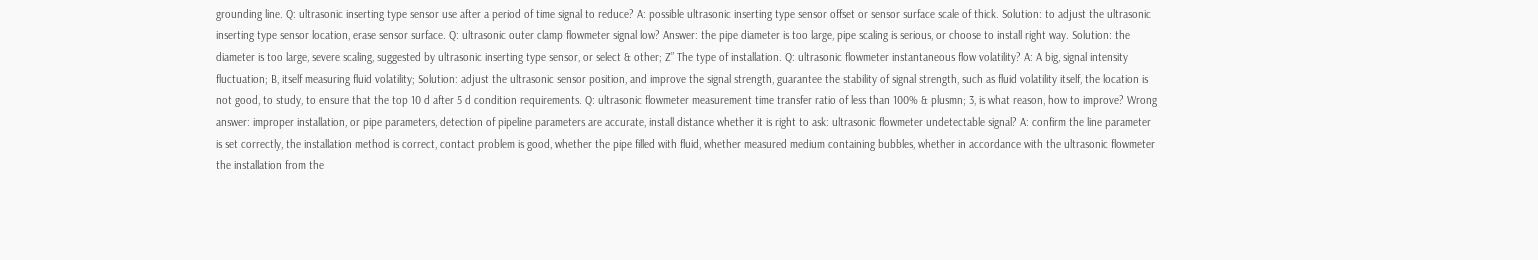grounding line. Q: ultrasonic inserting type sensor use after a period of time signal to reduce? A: possible ultrasonic inserting type sensor offset or sensor surface scale of thick. Solution: to adjust the ultrasonic inserting type sensor location, erase sensor surface. Q: ultrasonic outer clamp flowmeter signal low? Answer: the pipe diameter is too large, pipe scaling is serious, or choose to install right way. Solution: the diameter is too large, severe scaling, suggested by ultrasonic inserting type sensor, or select & other; Z” The type of installation. Q: ultrasonic flowmeter instantaneous flow volatility? A: A big, signal intensity fluctuation; B, itself measuring fluid volatility; Solution: adjust the ultrasonic sensor position, and improve the signal strength, guarantee the stability of signal strength, such as fluid volatility itself, the location is not good, to study, to ensure that the top 10 d after 5 d condition requirements. Q: ultrasonic flowmeter measurement time transfer ratio of less than 100% & plusmn; 3, is what reason, how to improve? Wrong answer: improper installation, or pipe parameters, detection of pipeline parameters are accurate, install distance whether it is right to ask: ultrasonic flowmeter undetectable signal? A: confirm the line parameter is set correctly, the installation method is correct, contact problem is good, whether the pipe filled with fluid, whether measured medium containing bubbles, whether in accordance with the ultrasonic flowmeter the installation from the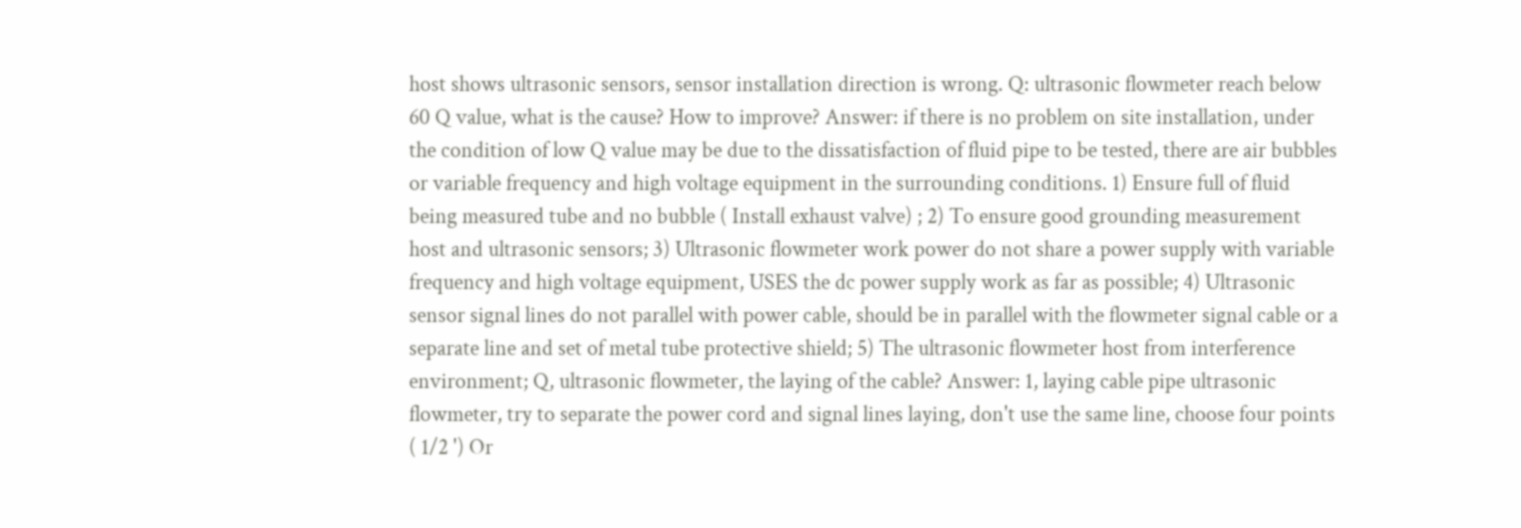host shows ultrasonic sensors, sensor installation direction is wrong. Q: ultrasonic flowmeter reach below 60 Q value, what is the cause? How to improve? Answer: if there is no problem on site installation, under the condition of low Q value may be due to the dissatisfaction of fluid pipe to be tested, there are air bubbles or variable frequency and high voltage equipment in the surrounding conditions. 1) Ensure full of fluid being measured tube and no bubble ( Install exhaust valve) ; 2) To ensure good grounding measurement host and ultrasonic sensors; 3) Ultrasonic flowmeter work power do not share a power supply with variable frequency and high voltage equipment, USES the dc power supply work as far as possible; 4) Ultrasonic sensor signal lines do not parallel with power cable, should be in parallel with the flowmeter signal cable or a separate line and set of metal tube protective shield; 5) The ultrasonic flowmeter host from interference environment; Q, ultrasonic flowmeter, the laying of the cable? Answer: 1, laying cable pipe ultrasonic flowmeter, try to separate the power cord and signal lines laying, don't use the same line, choose four points ( 1/2 ') Or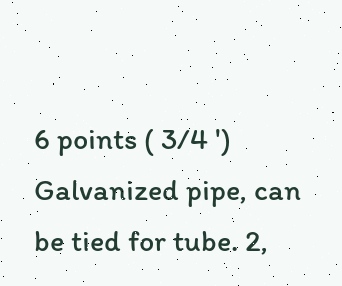6 points ( 3/4 ') Galvanized pipe, can be tied for tube. 2,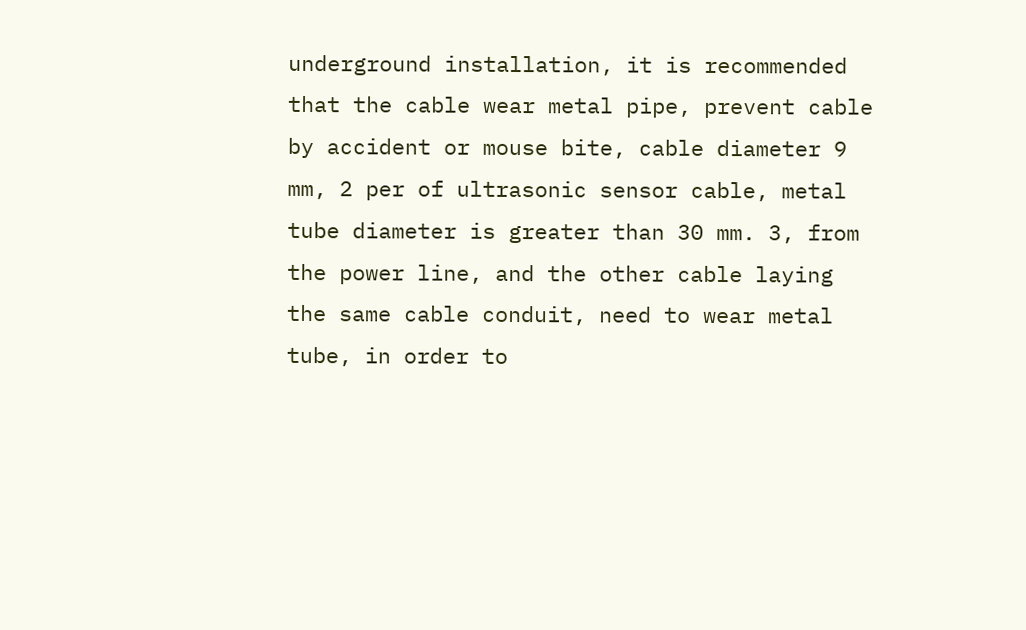underground installation, it is recommended that the cable wear metal pipe, prevent cable by accident or mouse bite, cable diameter 9 mm, 2 per of ultrasonic sensor cable, metal tube diameter is greater than 30 mm. 3, from the power line, and the other cable laying the same cable conduit, need to wear metal tube, in order to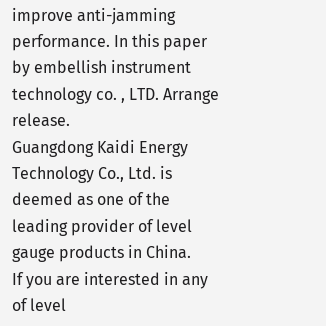improve anti-jamming performance. In this paper by embellish instrument technology co. , LTD. Arrange release.
Guangdong Kaidi Energy Technology Co., Ltd. is deemed as one of the leading provider of level gauge products in China.
If you are interested in any of level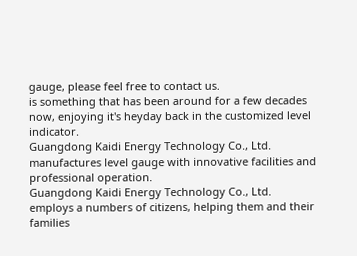gauge, please feel free to contact us.
is something that has been around for a few decades now, enjoying it's heyday back in the customized level indicator.
Guangdong Kaidi Energy Technology Co., Ltd. manufactures level gauge with innovative facilities and professional operation.
Guangdong Kaidi Energy Technology Co., Ltd. employs a numbers of citizens, helping them and their families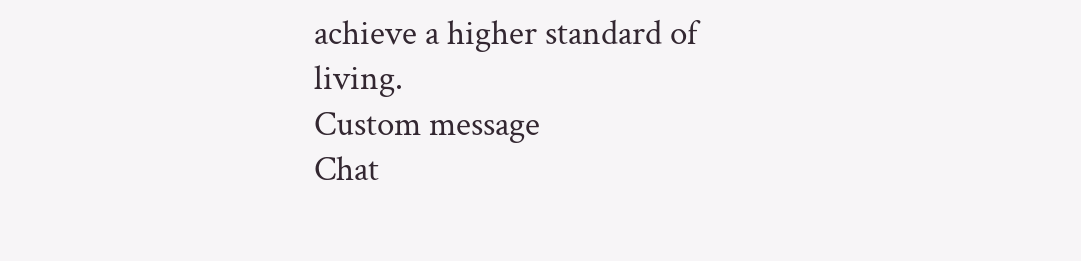achieve a higher standard of living.
Custom message
Chat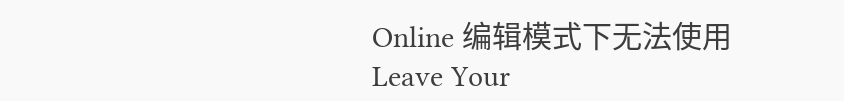Online 编辑模式下无法使用
Leave Your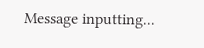Message inputting...